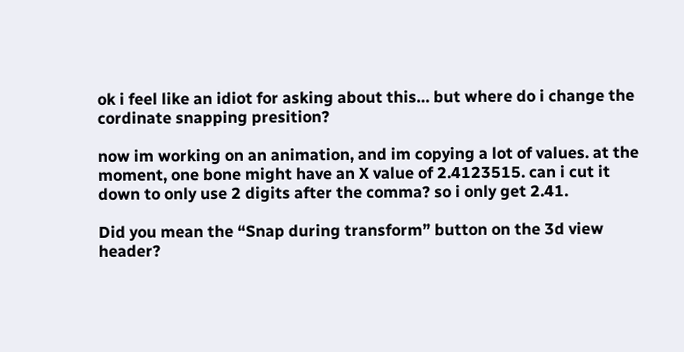ok i feel like an idiot for asking about this… but where do i change the cordinate snapping presition?

now im working on an animation, and im copying a lot of values. at the moment, one bone might have an X value of 2.4123515. can i cut it down to only use 2 digits after the comma? so i only get 2.41.

Did you mean the “Snap during transform” button on the 3d view header?